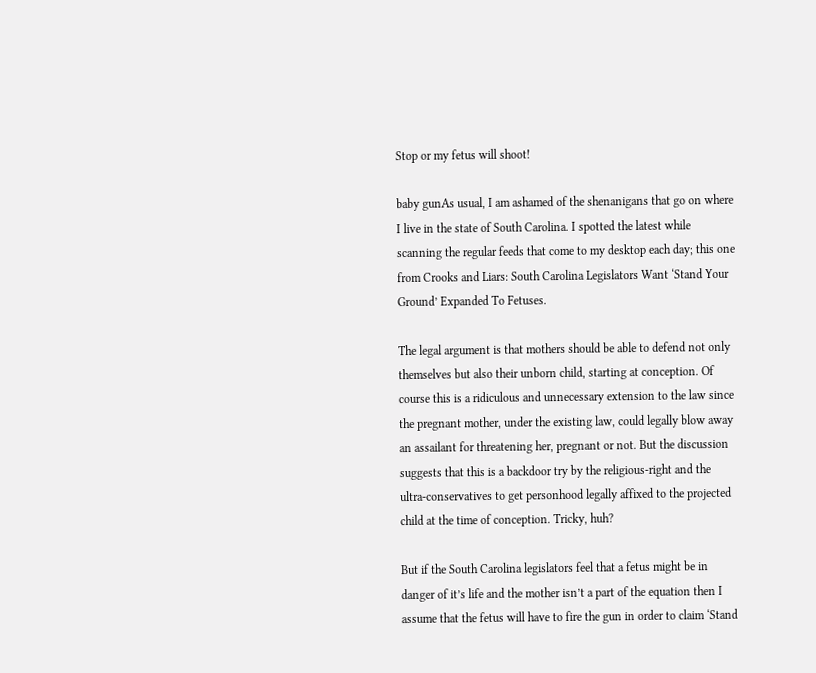Stop or my fetus will shoot!

baby gunAs usual, I am ashamed of the shenanigans that go on where I live in the state of South Carolina. I spotted the latest while scanning the regular feeds that come to my desktop each day; this one from Crooks and Liars: South Carolina Legislators Want ‘Stand Your Ground’ Expanded To Fetuses.

The legal argument is that mothers should be able to defend not only themselves but also their unborn child, starting at conception. Of course this is a ridiculous and unnecessary extension to the law since the pregnant mother, under the existing law, could legally blow away an assailant for threatening her, pregnant or not. But the discussion suggests that this is a backdoor try by the religious-right and the ultra-conservatives to get personhood legally affixed to the projected child at the time of conception. Tricky, huh?

But if the South Carolina legislators feel that a fetus might be in danger of it’s life and the mother isn’t a part of the equation then I assume that the fetus will have to fire the gun in order to claim ‘Stand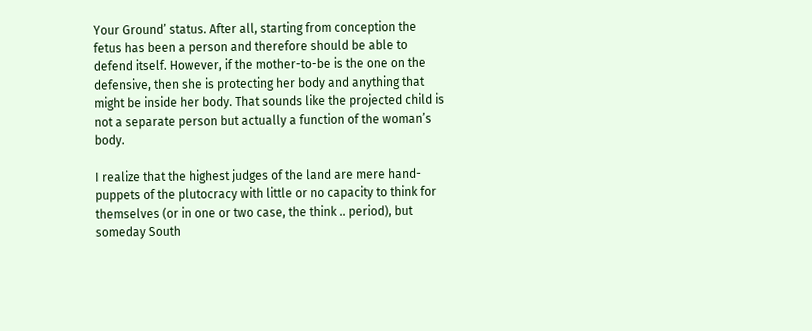Your Ground’ status. After all, starting from conception the fetus has been a person and therefore should be able to defend itself. However, if the mother-to-be is the one on the defensive, then she is protecting her body and anything that might be inside her body. That sounds like the projected child is not a separate person but actually a function of the woman’s body.

I realize that the highest judges of the land are mere hand-puppets of the plutocracy with little or no capacity to think for themselves (or in one or two case, the think .. period), but someday South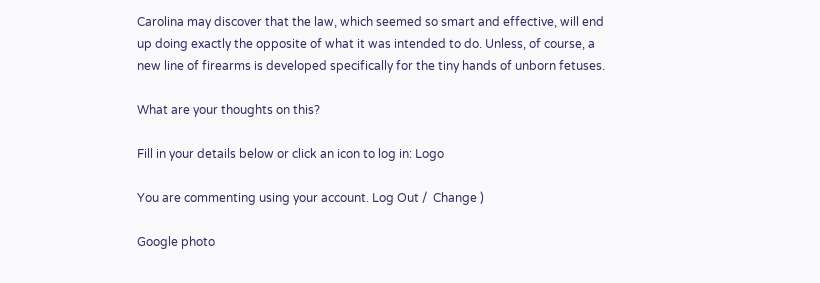Carolina may discover that the law, which seemed so smart and effective, will end up doing exactly the opposite of what it was intended to do. Unless, of course, a new line of firearms is developed specifically for the tiny hands of unborn fetuses.

What are your thoughts on this?

Fill in your details below or click an icon to log in: Logo

You are commenting using your account. Log Out /  Change )

Google photo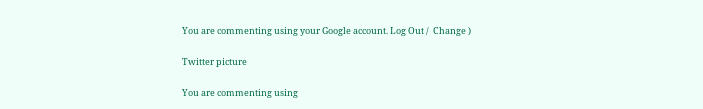You are commenting using your Google account. Log Out /  Change )

Twitter picture

You are commenting using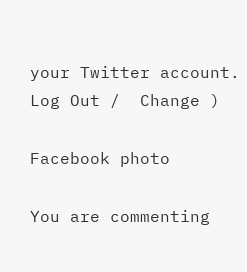your Twitter account. Log Out /  Change )

Facebook photo

You are commenting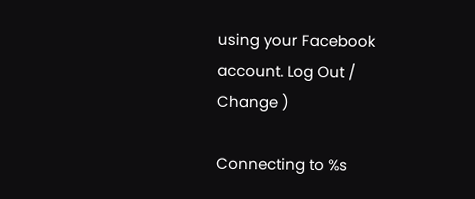using your Facebook account. Log Out /  Change )

Connecting to %s